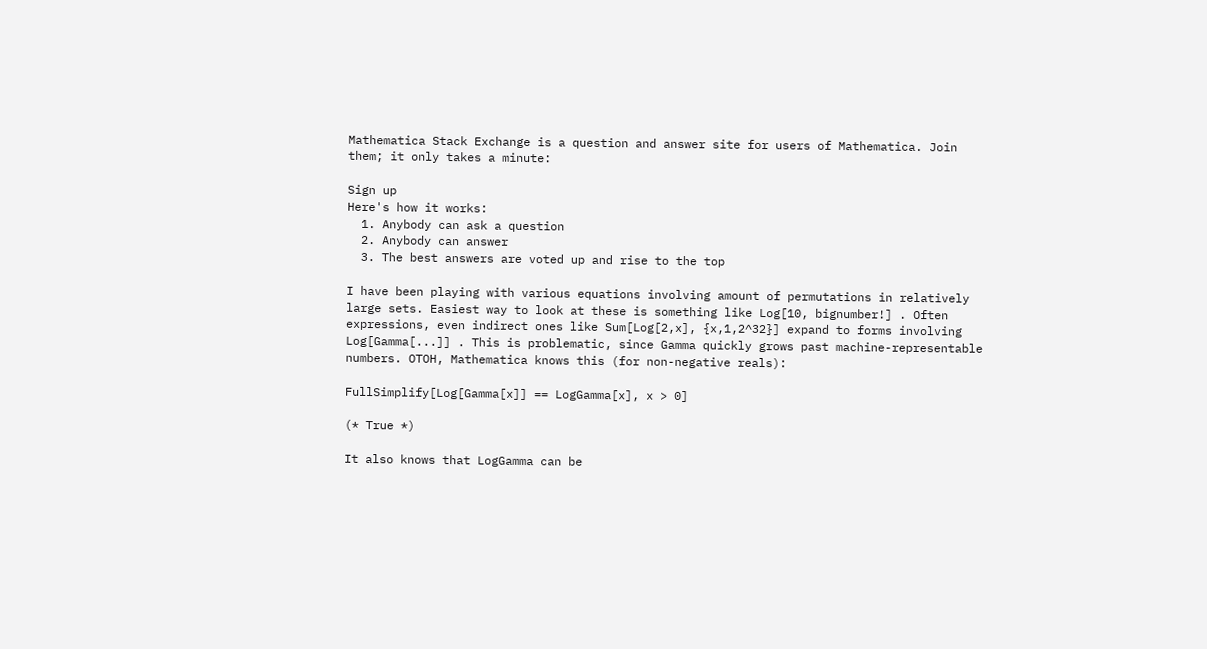Mathematica Stack Exchange is a question and answer site for users of Mathematica. Join them; it only takes a minute:

Sign up
Here's how it works:
  1. Anybody can ask a question
  2. Anybody can answer
  3. The best answers are voted up and rise to the top

I have been playing with various equations involving amount of permutations in relatively large sets. Easiest way to look at these is something like Log[10, bignumber!] . Often expressions, even indirect ones like Sum[Log[2,x], {x,1,2^32}] expand to forms involving Log[Gamma[...]] . This is problematic, since Gamma quickly grows past machine-representable numbers. OTOH, Mathematica knows this (for non-negative reals):

FullSimplify[Log[Gamma[x]] == LogGamma[x], x > 0]

(* True *)

It also knows that LogGamma can be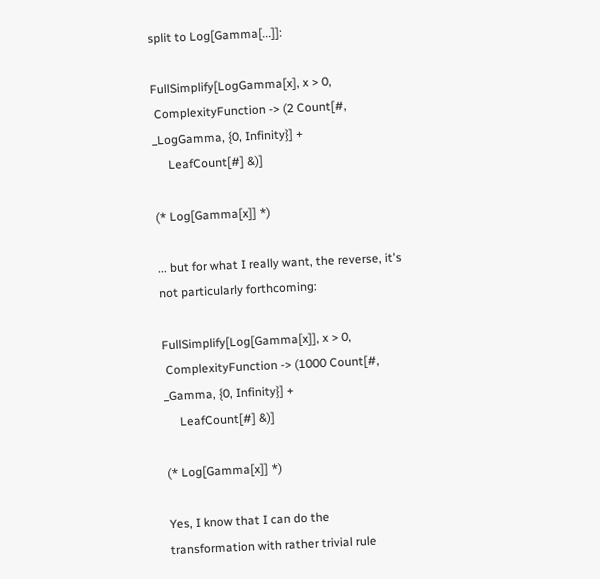split to Log[Gamma[...]]:

FullSimplify[LogGamma[x], x > 0,
 ComplexityFunction -> (2 Count[#, _LogGamma, {0, Infinity}] +
     LeafCount[#] &)]

(* Log[Gamma[x]] *)

... but for what I really want, the reverse, it's not particularly forthcoming:

FullSimplify[Log[Gamma[x]], x > 0,
 ComplexityFunction -> (1000 Count[#, _Gamma, {0, Infinity}] +
     LeafCount[#] &)]

(* Log[Gamma[x]] *)

Yes, I know that I can do the transformation with rather trivial rule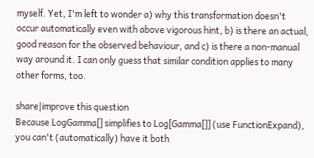myself. Yet, I'm left to wonder a) why this transformation doesn't occur automatically even with above vigorous hint, b) is there an actual, good reason for the observed behaviour, and c) is there a non-manual way around it. I can only guess that similar condition applies to many other forms, too.

share|improve this question
Because LogGamma[] simplifies to Log[Gamma[]] (use FunctionExpand), you can't (automatically) have it both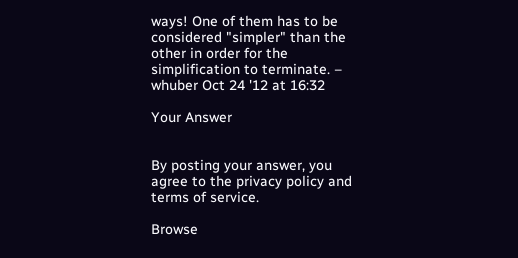ways! One of them has to be considered "simpler" than the other in order for the simplification to terminate. – whuber Oct 24 '12 at 16:32

Your Answer


By posting your answer, you agree to the privacy policy and terms of service.

Browse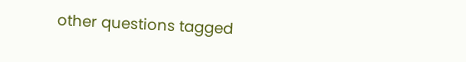other questions tagged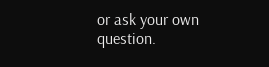or ask your own question.